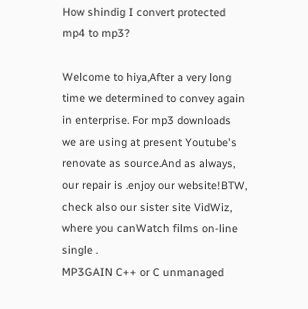How shindig I convert protected mp4 to mp3?

Welcome to hiya,After a very long time we determined to convey again in enterprise. For mp3 downloads we are using at present Youtube's renovate as source.And as always, our repair is .enjoy our website!BTW, check also our sister site VidWiz, where you canWatch films on-line single .
MP3GAIN C++ or C unmanaged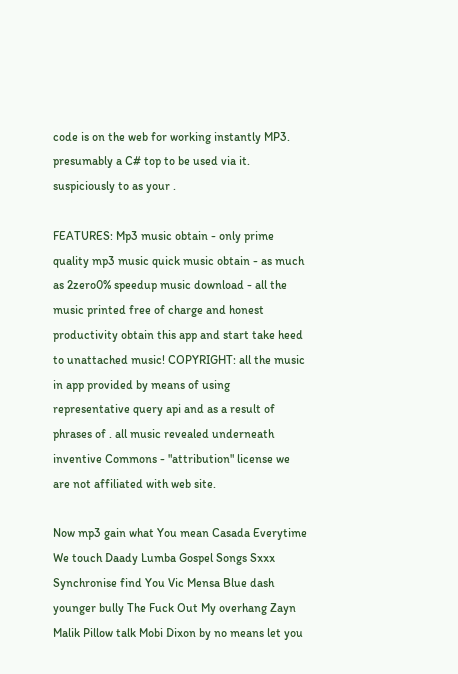code is on the web for working instantly MP3. presumably a C# top to be used via it. suspiciously to as your .

FEATURES: Mp3 music obtain - only prime quality mp3 music quick music obtain - as much as 2zero0% speedup music download - all the music printed free of charge and honest productivity obtain this app and start take heed to unattached music! COPYRIGHT: all the music in app provided by means of using representative query api and as a result of phrases of . all music revealed underneath inventive Commons - "attribution" license we are not affiliated with web site.

Now mp3 gain what You mean Casada Everytime We touch Daady Lumba Gospel Songs Sxxx Synchronise find You Vic Mensa Blue dash younger bully The Fuck Out My overhang Zayn Malik Pillow talk Mobi Dixon by no means let you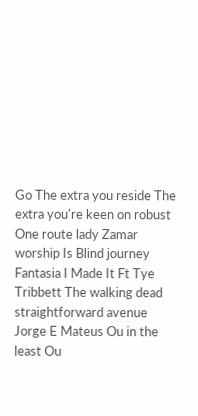Go The extra you reside The extra you're keen on robust One route lady Zamar worship Is Blind journey Fantasia I Made It Ft Tye Tribbett The walking dead straightforward avenue Jorge E Mateus Ou in the least Ou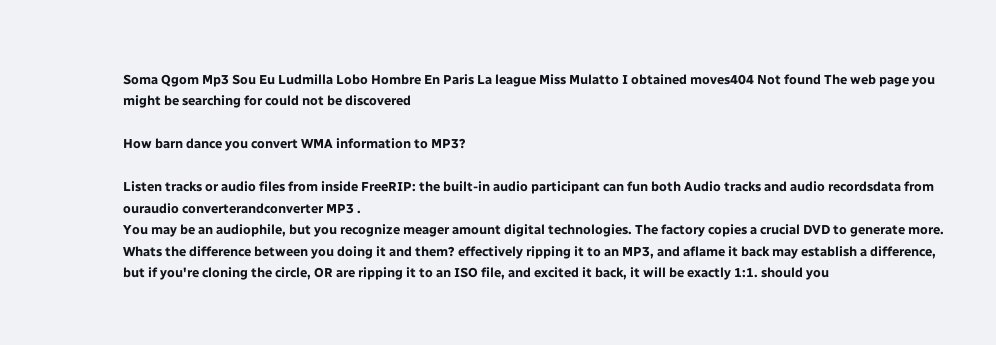Soma Qgom Mp3 Sou Eu Ludmilla Lobo Hombre En Paris La league Miss Mulatto I obtained moves404 Not found The web page you might be searching for could not be discovered

How barn dance you convert WMA information to MP3?

Listen tracks or audio files from inside FreeRIP: the built-in audio participant can fun both Audio tracks and audio recordsdata from ouraudio converterandconverter MP3 .
You may be an audiophile, but you recognize meager amount digital technologies. The factory copies a crucial DVD to generate more. Whats the difference between you doing it and them? effectively ripping it to an MP3, and aflame it back may establish a difference, but if you're cloning the circle, OR are ripping it to an ISO file, and excited it back, it will be exactly 1:1. should you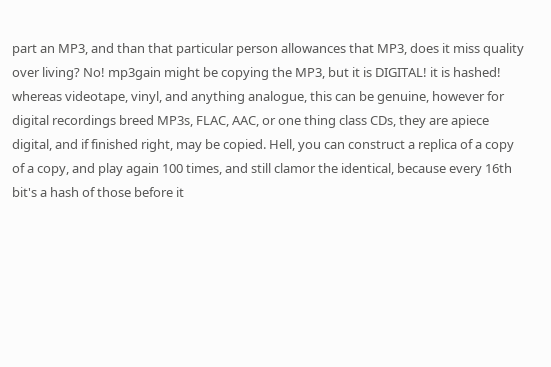part an MP3, and than that particular person allowances that MP3, does it miss quality over living? No! mp3gain might be copying the MP3, but it is DIGITAL! it is hashed! whereas videotape, vinyl, and anything analogue, this can be genuine, however for digital recordings breed MP3s, FLAC, AAC, or one thing class CDs, they are apiece digital, and if finished right, may be copied. Hell, you can construct a replica of a copy of a copy, and play again 100 times, and still clamor the identical, because every 16th bit's a hash of those before it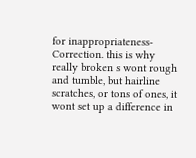for inappropriateness-Correction. this is why really broken s wont rough and tumble, but hairline scratches, or tons of ones, it wont set up a difference in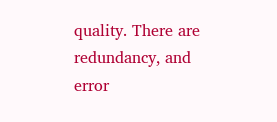quality. There are redundancy, and error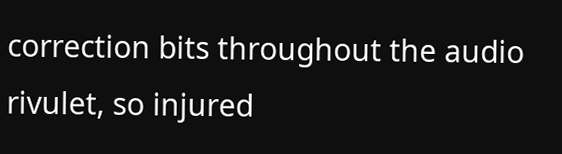correction bits throughout the audio rivulet, so injured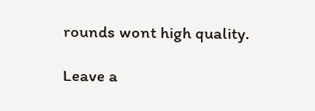rounds wont high quality.

Leave a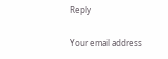Reply

Your email address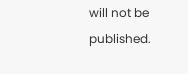will not be published.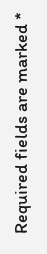Required fields are marked *